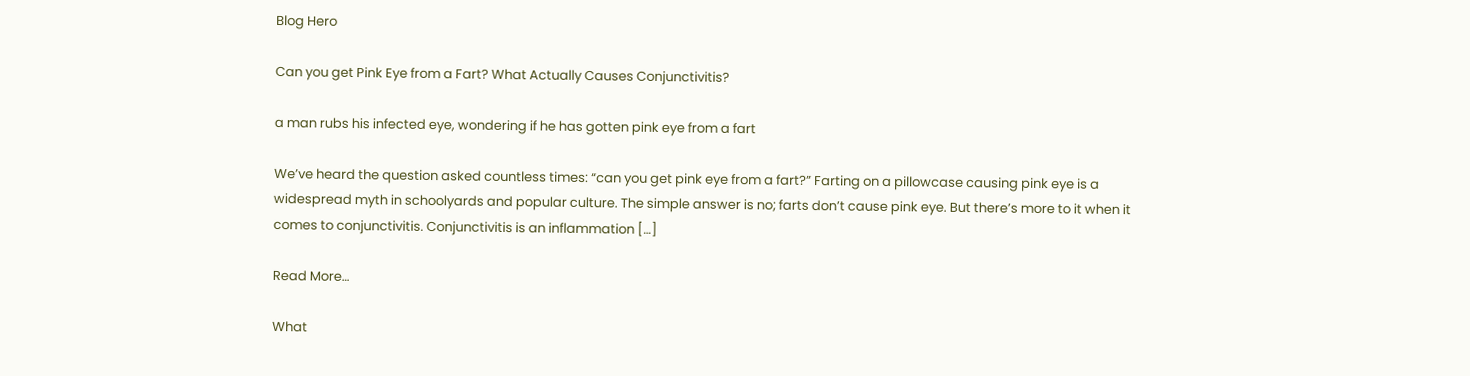Blog Hero

Can you get Pink Eye from a Fart? What Actually Causes Conjunctivitis?

a man rubs his infected eye, wondering if he has gotten pink eye from a fart

We’ve heard the question asked countless times: “can you get pink eye from a fart?” Farting on a pillowcase causing pink eye is a widespread myth in schoolyards and popular culture. The simple answer is no; farts don’t cause pink eye. But there’s more to it when it comes to conjunctivitis. Conjunctivitis is an inflammation […]

Read More…

What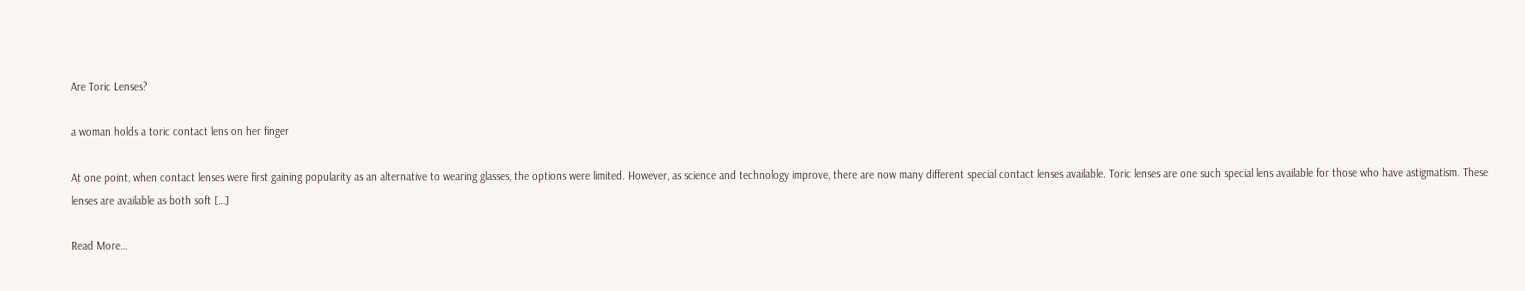Are Toric Lenses?

a woman holds a toric contact lens on her finger

At one point, when contact lenses were first gaining popularity as an alternative to wearing glasses, the options were limited. However, as science and technology improve, there are now many different special contact lenses available. Toric lenses are one such special lens available for those who have astigmatism. These lenses are available as both soft […]

Read More…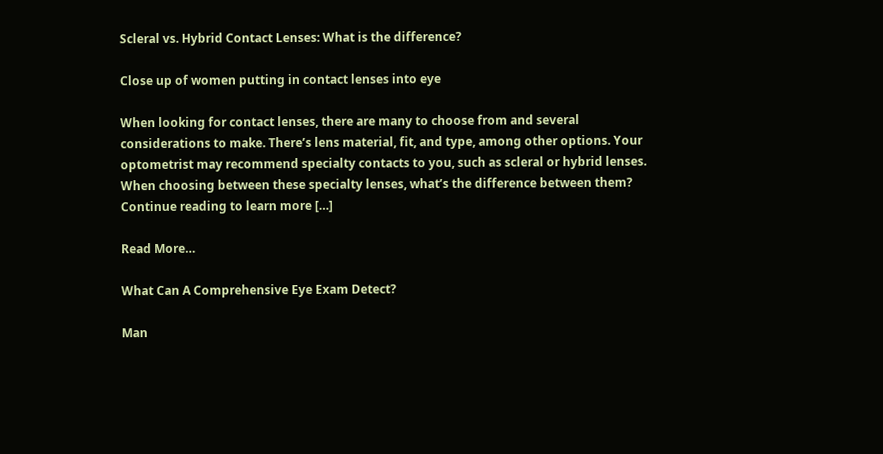Scleral vs. Hybrid Contact Lenses: What is the difference?

Close up of women putting in contact lenses into eye

When looking for contact lenses, there are many to choose from and several considerations to make. There’s lens material, fit, and type, among other options. Your optometrist may recommend specialty contacts to you, such as scleral or hybrid lenses. When choosing between these specialty lenses, what’s the difference between them? Continue reading to learn more […]

Read More…

What Can A Comprehensive Eye Exam Detect?

Man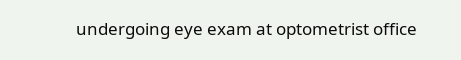undergoing eye exam at optometrist office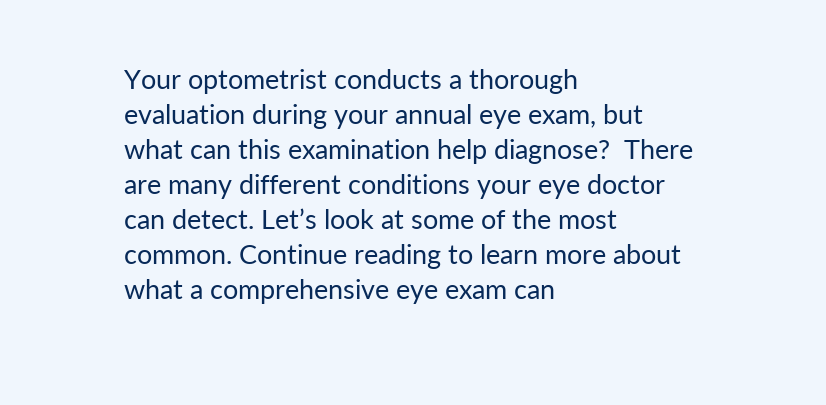Your optometrist conducts a thorough evaluation during your annual eye exam, but what can this examination help diagnose?  There are many different conditions your eye doctor can detect. Let’s look at some of the most common. Continue reading to learn more about what a comprehensive eye exam can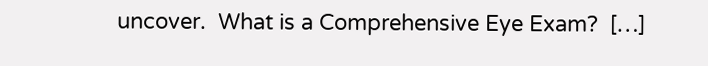uncover.  What is a Comprehensive Eye Exam?  […]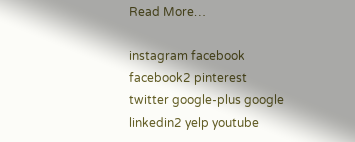Read More…

instagram facebook facebook2 pinterest twitter google-plus google linkedin2 yelp youtube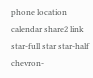phone location calendar share2 link star-full star star-half chevron-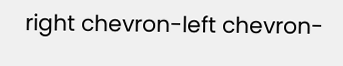right chevron-left chevron-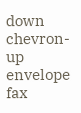down chevron-up envelope fax